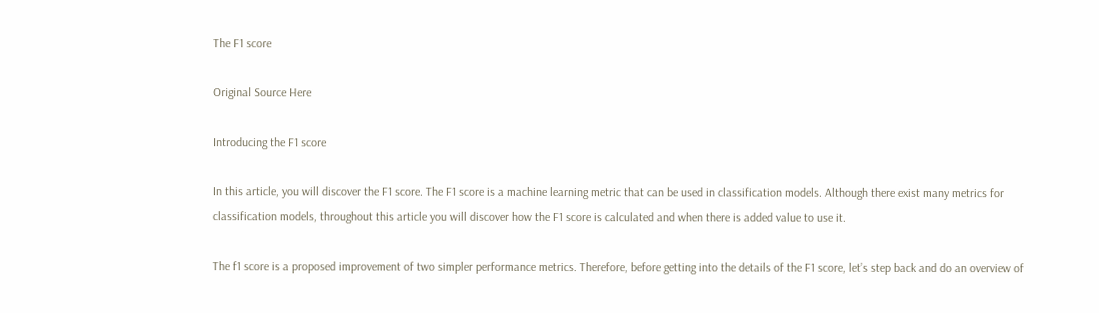The F1 score

Original Source Here

Introducing the F1 score

In this article, you will discover the F1 score. The F1 score is a machine learning metric that can be used in classification models. Although there exist many metrics for classification models, throughout this article you will discover how the F1 score is calculated and when there is added value to use it.

The f1 score is a proposed improvement of two simpler performance metrics. Therefore, before getting into the details of the F1 score, let’s step back and do an overview of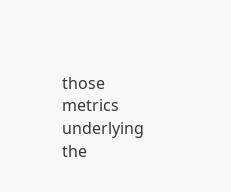those metrics underlying the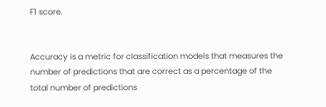F1 score.


Accuracy is a metric for classification models that measures the number of predictions that are correct as a percentage of the total number of predictions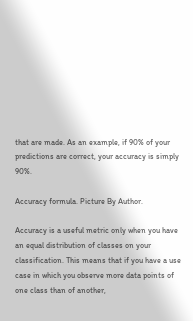that are made. As an example, if 90% of your predictions are correct, your accuracy is simply 90%.

Accuracy formula. Picture By Author.

Accuracy is a useful metric only when you have an equal distribution of classes on your classification. This means that if you have a use case in which you observe more data points of one class than of another,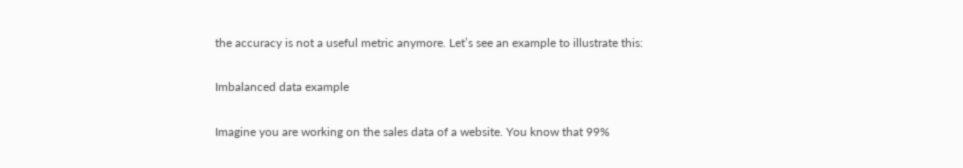the accuracy is not a useful metric anymore. Let’s see an example to illustrate this:

Imbalanced data example

Imagine you are working on the sales data of a website. You know that 99%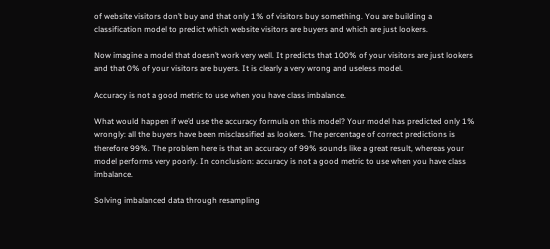of website visitors don’t buy and that only 1% of visitors buy something. You are building a classification model to predict which website visitors are buyers and which are just lookers.

Now imagine a model that doesn’t work very well. It predicts that 100% of your visitors are just lookers and that 0% of your visitors are buyers. It is clearly a very wrong and useless model.

Accuracy is not a good metric to use when you have class imbalance.

What would happen if we’d use the accuracy formula on this model? Your model has predicted only 1% wrongly: all the buyers have been misclassified as lookers. The percentage of correct predictions is therefore 99%. The problem here is that an accuracy of 99% sounds like a great result, whereas your model performs very poorly. In conclusion: accuracy is not a good metric to use when you have class imbalance.

Solving imbalanced data through resampling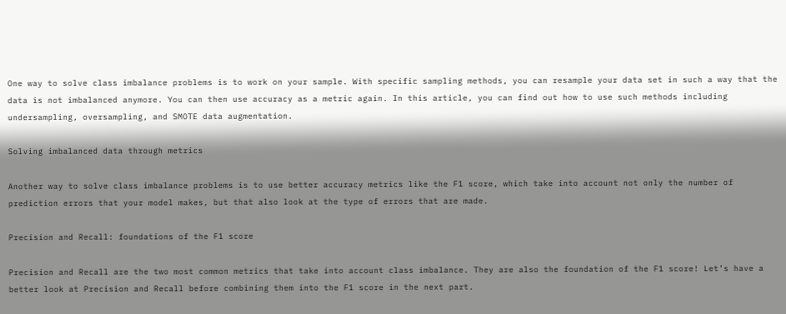One way to solve class imbalance problems is to work on your sample. With specific sampling methods, you can resample your data set in such a way that the data is not imbalanced anymore. You can then use accuracy as a metric again. In this article, you can find out how to use such methods including undersampling, oversampling, and SMOTE data augmentation.

Solving imbalanced data through metrics

Another way to solve class imbalance problems is to use better accuracy metrics like the F1 score, which take into account not only the number of prediction errors that your model makes, but that also look at the type of errors that are made.

Precision and Recall: foundations of the F1 score

Precision and Recall are the two most common metrics that take into account class imbalance. They are also the foundation of the F1 score! Let’s have a better look at Precision and Recall before combining them into the F1 score in the next part.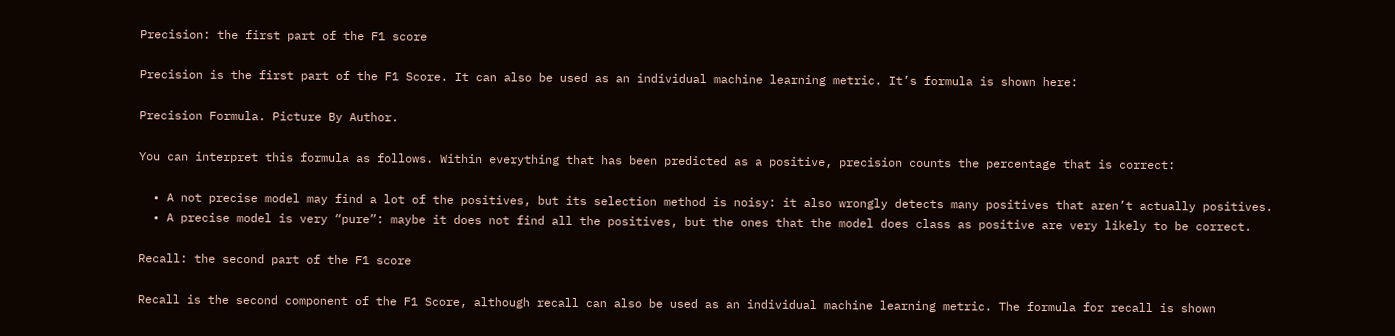Precision: the first part of the F1 score

Precision is the first part of the F1 Score. It can also be used as an individual machine learning metric. It’s formula is shown here:

Precision Formula. Picture By Author.

You can interpret this formula as follows. Within everything that has been predicted as a positive, precision counts the percentage that is correct:

  • A not precise model may find a lot of the positives, but its selection method is noisy: it also wrongly detects many positives that aren’t actually positives.
  • A precise model is very “pure”: maybe it does not find all the positives, but the ones that the model does class as positive are very likely to be correct.

Recall: the second part of the F1 score

Recall is the second component of the F1 Score, although recall can also be used as an individual machine learning metric. The formula for recall is shown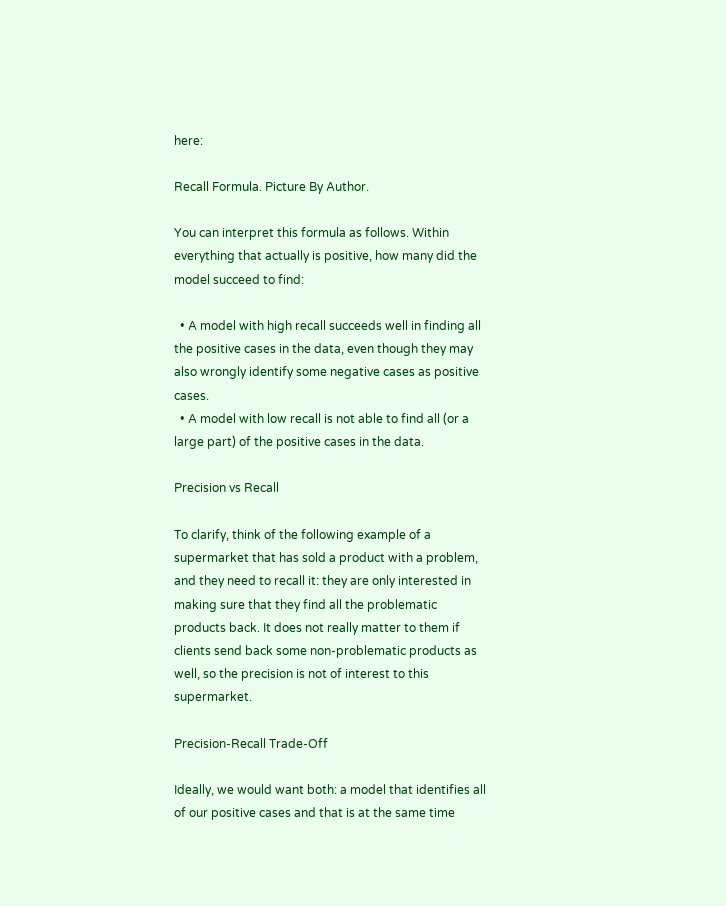here:

Recall Formula. Picture By Author.

You can interpret this formula as follows. Within everything that actually is positive, how many did the model succeed to find:

  • A model with high recall succeeds well in finding all the positive cases in the data, even though they may also wrongly identify some negative cases as positive cases.
  • A model with low recall is not able to find all (or a large part) of the positive cases in the data.

Precision vs Recall

To clarify, think of the following example of a supermarket that has sold a product with a problem, and they need to recall it: they are only interested in making sure that they find all the problematic products back. It does not really matter to them if clients send back some non-problematic products as well, so the precision is not of interest to this supermarket.

Precision-Recall Trade-Off

Ideally, we would want both: a model that identifies all of our positive cases and that is at the same time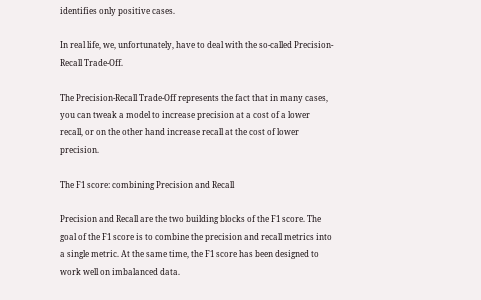identifies only positive cases.

In real life, we, unfortunately, have to deal with the so-called Precision-Recall Trade-Off.

The Precision-Recall Trade-Off represents the fact that in many cases, you can tweak a model to increase precision at a cost of a lower recall, or on the other hand increase recall at the cost of lower precision.

The F1 score: combining Precision and Recall

Precision and Recall are the two building blocks of the F1 score. The goal of the F1 score is to combine the precision and recall metrics into a single metric. At the same time, the F1 score has been designed to work well on imbalanced data.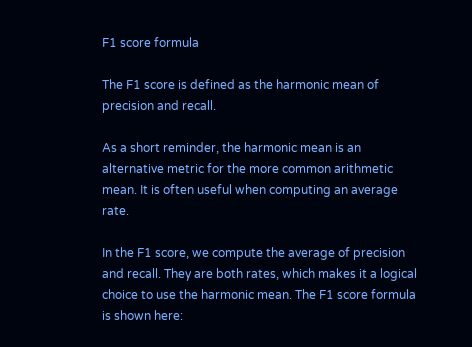F1 score formula

The F1 score is defined as the harmonic mean of precision and recall.

As a short reminder, the harmonic mean is an alternative metric for the more common arithmetic mean. It is often useful when computing an average rate.

In the F1 score, we compute the average of precision and recall. They are both rates, which makes it a logical choice to use the harmonic mean. The F1 score formula is shown here: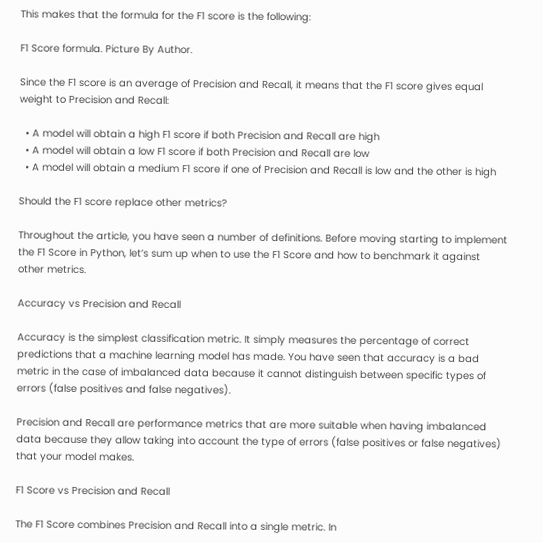This makes that the formula for the F1 score is the following:

F1 Score formula. Picture By Author.

Since the F1 score is an average of Precision and Recall, it means that the F1 score gives equal weight to Precision and Recall:

  • A model will obtain a high F1 score if both Precision and Recall are high
  • A model will obtain a low F1 score if both Precision and Recall are low
  • A model will obtain a medium F1 score if one of Precision and Recall is low and the other is high

Should the F1 score replace other metrics?

Throughout the article, you have seen a number of definitions. Before moving starting to implement the F1 Score in Python, let’s sum up when to use the F1 Score and how to benchmark it against other metrics.

Accuracy vs Precision and Recall

Accuracy is the simplest classification metric. It simply measures the percentage of correct predictions that a machine learning model has made. You have seen that accuracy is a bad metric in the case of imbalanced data because it cannot distinguish between specific types of errors (false positives and false negatives).

Precision and Recall are performance metrics that are more suitable when having imbalanced data because they allow taking into account the type of errors (false positives or false negatives) that your model makes.

F1 Score vs Precision and Recall

The F1 Score combines Precision and Recall into a single metric. In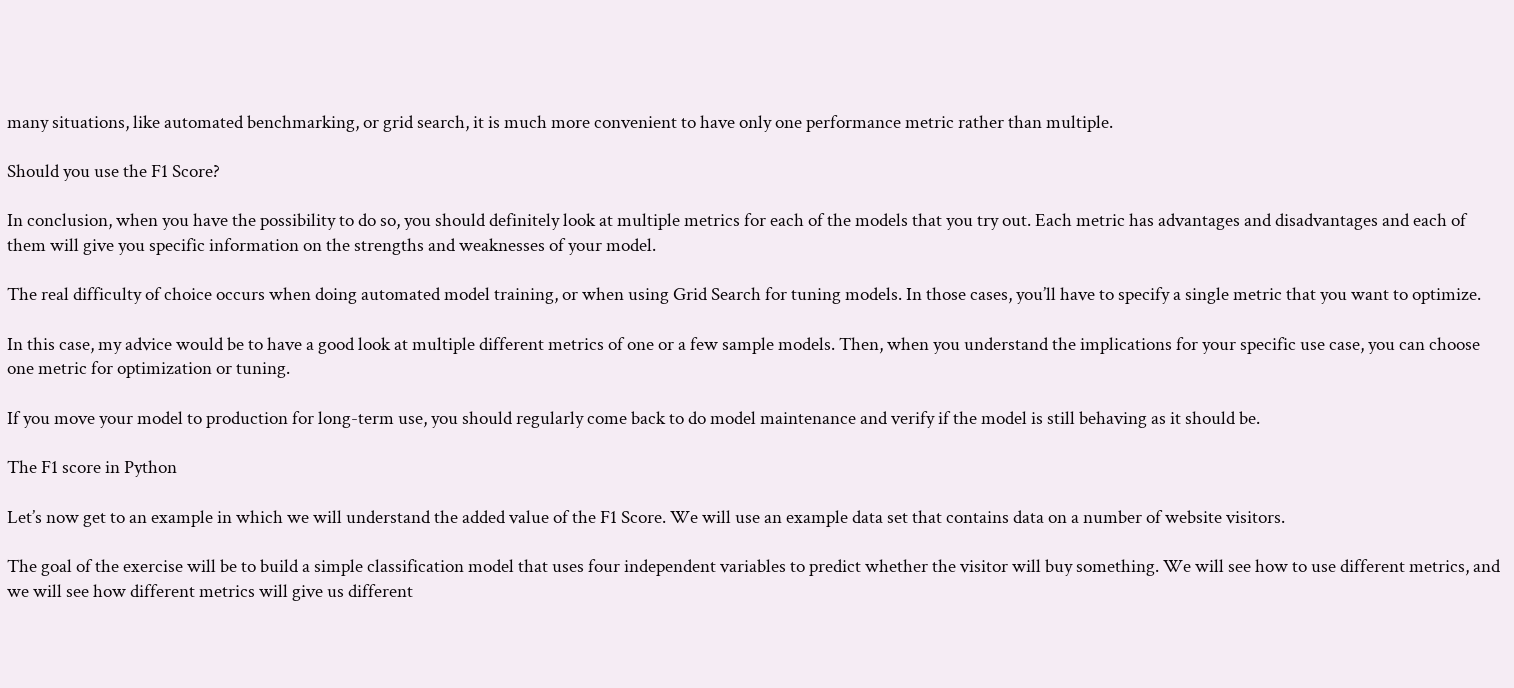many situations, like automated benchmarking, or grid search, it is much more convenient to have only one performance metric rather than multiple.

Should you use the F1 Score?

In conclusion, when you have the possibility to do so, you should definitely look at multiple metrics for each of the models that you try out. Each metric has advantages and disadvantages and each of them will give you specific information on the strengths and weaknesses of your model.

The real difficulty of choice occurs when doing automated model training, or when using Grid Search for tuning models. In those cases, you’ll have to specify a single metric that you want to optimize.

In this case, my advice would be to have a good look at multiple different metrics of one or a few sample models. Then, when you understand the implications for your specific use case, you can choose one metric for optimization or tuning.

If you move your model to production for long-term use, you should regularly come back to do model maintenance and verify if the model is still behaving as it should be.

The F1 score in Python

Let’s now get to an example in which we will understand the added value of the F1 Score. We will use an example data set that contains data on a number of website visitors.

The goal of the exercise will be to build a simple classification model that uses four independent variables to predict whether the visitor will buy something. We will see how to use different metrics, and we will see how different metrics will give us different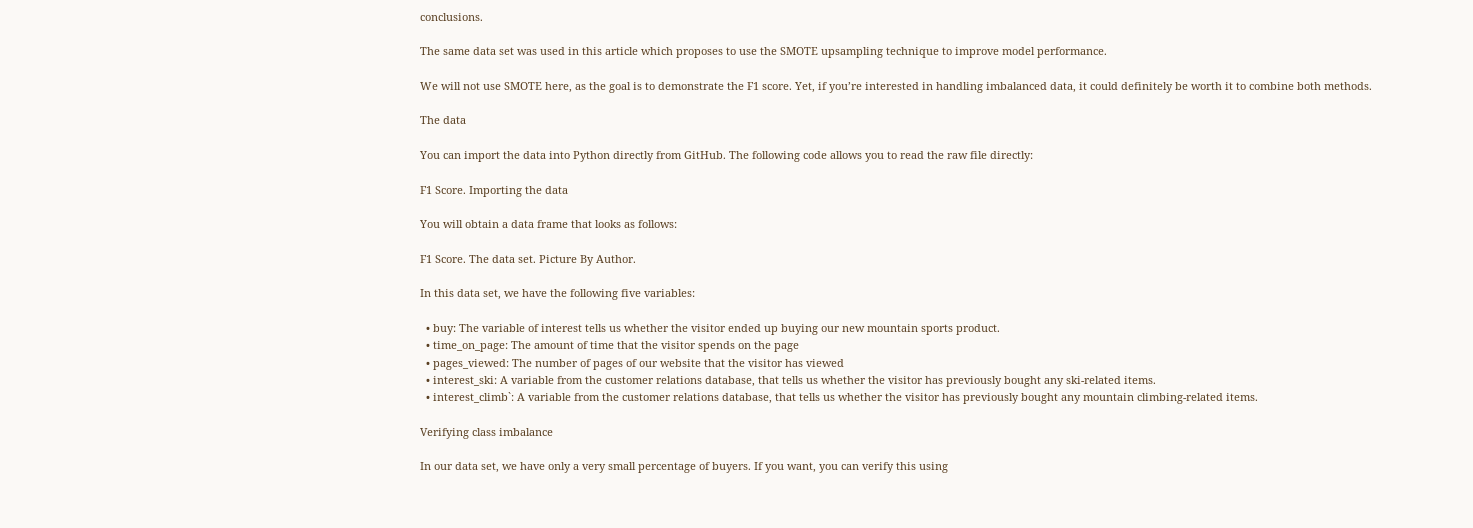conclusions.

The same data set was used in this article which proposes to use the SMOTE upsampling technique to improve model performance.

We will not use SMOTE here, as the goal is to demonstrate the F1 score. Yet, if you’re interested in handling imbalanced data, it could definitely be worth it to combine both methods.

The data

You can import the data into Python directly from GitHub. The following code allows you to read the raw file directly:

F1 Score. Importing the data

You will obtain a data frame that looks as follows:

F1 Score. The data set. Picture By Author.

In this data set, we have the following five variables:

  • buy: The variable of interest tells us whether the visitor ended up buying our new mountain sports product.
  • time_on_page: The amount of time that the visitor spends on the page
  • pages_viewed: The number of pages of our website that the visitor has viewed
  • interest_ski: A variable from the customer relations database, that tells us whether the visitor has previously bought any ski-related items.
  • interest_climb`: A variable from the customer relations database, that tells us whether the visitor has previously bought any mountain climbing-related items.

Verifying class imbalance

In our data set, we have only a very small percentage of buyers. If you want, you can verify this using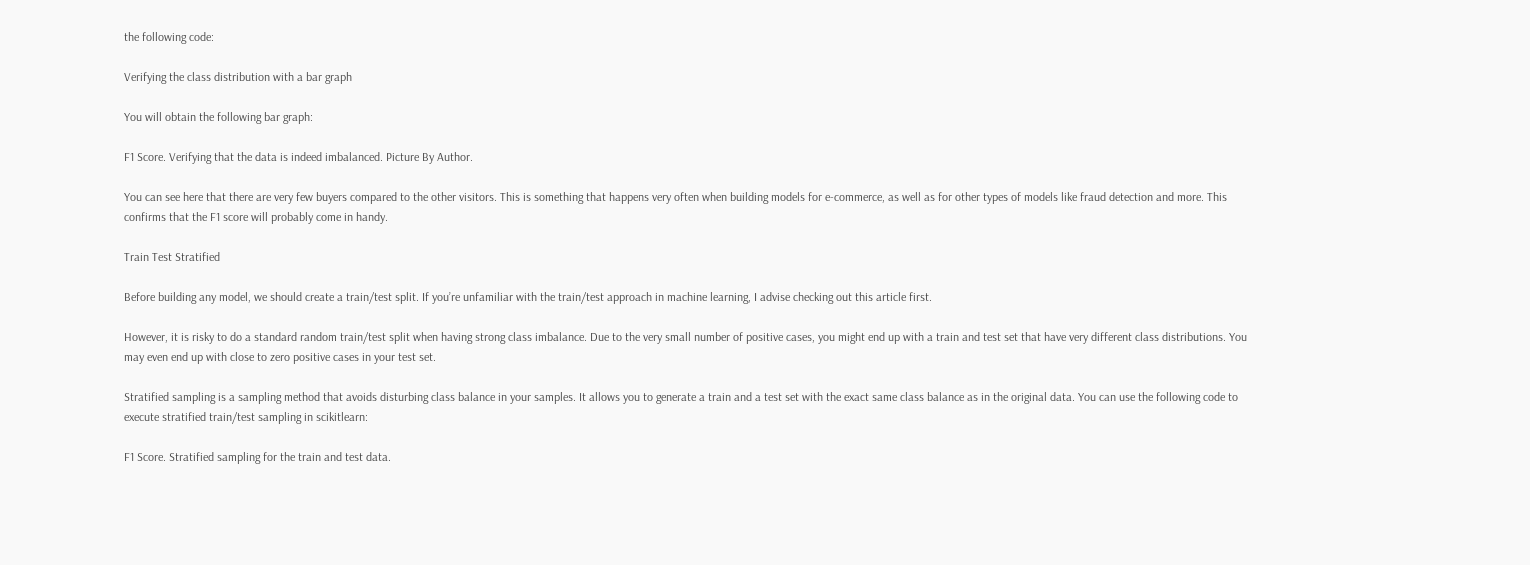the following code:

Verifying the class distribution with a bar graph

You will obtain the following bar graph:

F1 Score. Verifying that the data is indeed imbalanced. Picture By Author.

You can see here that there are very few buyers compared to the other visitors. This is something that happens very often when building models for e-commerce, as well as for other types of models like fraud detection and more. This confirms that the F1 score will probably come in handy.

Train Test Stratified

Before building any model, we should create a train/test split. If you’re unfamiliar with the train/test approach in machine learning, I advise checking out this article first.

However, it is risky to do a standard random train/test split when having strong class imbalance. Due to the very small number of positive cases, you might end up with a train and test set that have very different class distributions. You may even end up with close to zero positive cases in your test set.

Stratified sampling is a sampling method that avoids disturbing class balance in your samples. It allows you to generate a train and a test set with the exact same class balance as in the original data. You can use the following code to execute stratified train/test sampling in scikitlearn:

F1 Score. Stratified sampling for the train and test data.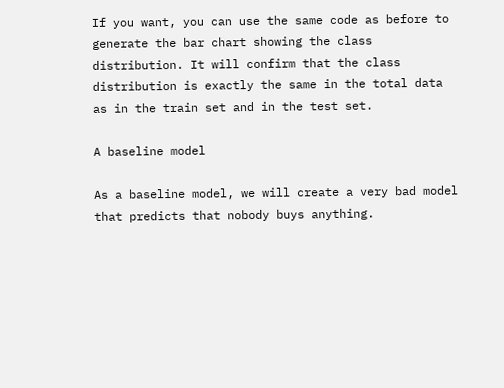If you want, you can use the same code as before to generate the bar chart showing the class distribution. It will confirm that the class distribution is exactly the same in the total data as in the train set and in the test set.

A baseline model

As a baseline model, we will create a very bad model that predicts that nobody buys anything.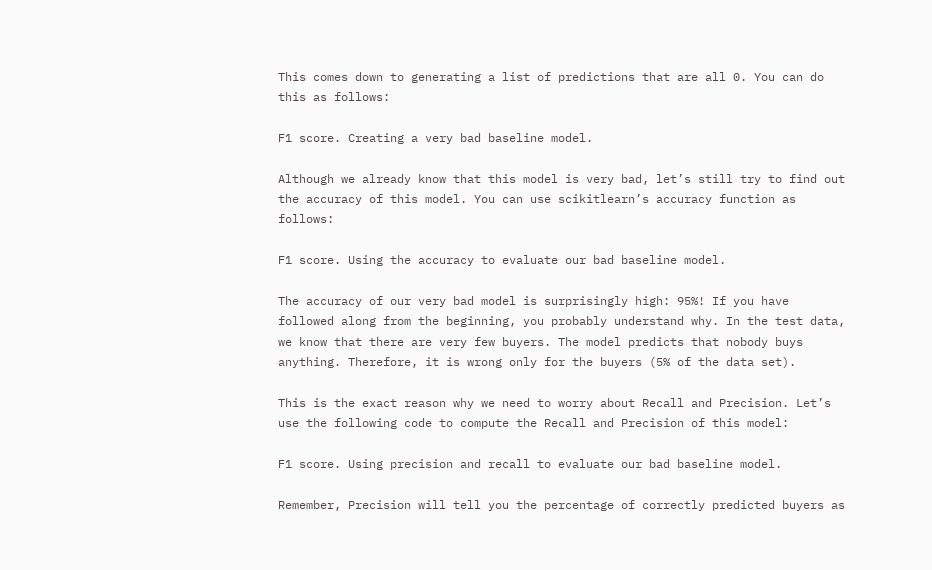This comes down to generating a list of predictions that are all 0. You can do this as follows:

F1 score. Creating a very bad baseline model.

Although we already know that this model is very bad, let’s still try to find out the accuracy of this model. You can use scikitlearn’s accuracy function as follows:

F1 score. Using the accuracy to evaluate our bad baseline model.

The accuracy of our very bad model is surprisingly high: 95%! If you have followed along from the beginning, you probably understand why. In the test data, we know that there are very few buyers. The model predicts that nobody buys anything. Therefore, it is wrong only for the buyers (5% of the data set).

This is the exact reason why we need to worry about Recall and Precision. Let’s use the following code to compute the Recall and Precision of this model:

F1 score. Using precision and recall to evaluate our bad baseline model.

Remember, Precision will tell you the percentage of correctly predicted buyers as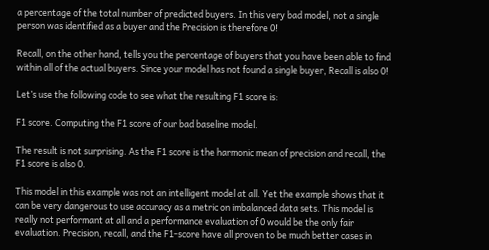a percentage of the total number of predicted buyers. In this very bad model, not a single person was identified as a buyer and the Precision is therefore 0!

Recall, on the other hand, tells you the percentage of buyers that you have been able to find within all of the actual buyers. Since your model has not found a single buyer, Recall is also 0!

Let’s use the following code to see what the resulting F1 score is:

F1 score. Computing the F1 score of our bad baseline model.

The result is not surprising. As the F1 score is the harmonic mean of precision and recall, the F1 score is also 0.

This model in this example was not an intelligent model at all. Yet the example shows that it can be very dangerous to use accuracy as a metric on imbalanced data sets. This model is really not performant at all and a performance evaluation of 0 would be the only fair evaluation. Precision, recall, and the F1-score have all proven to be much better cases in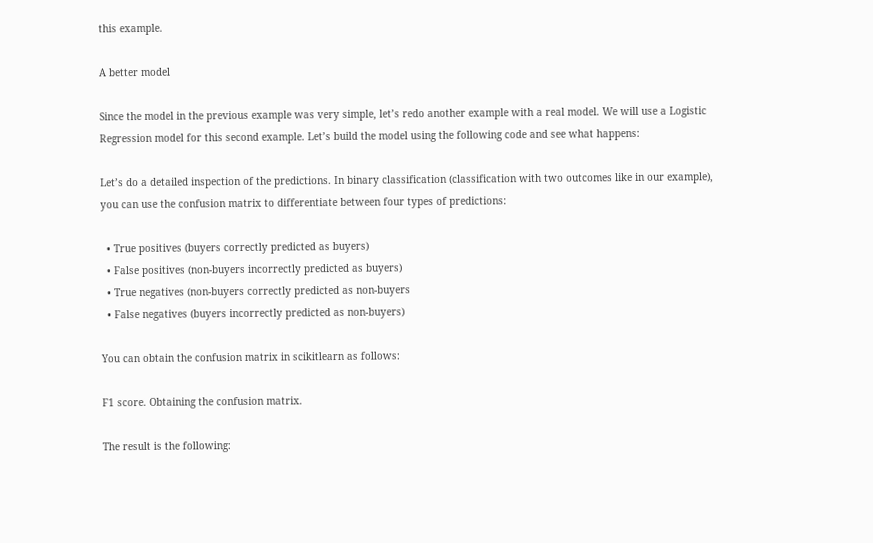this example.

A better model

Since the model in the previous example was very simple, let’s redo another example with a real model. We will use a Logistic Regression model for this second example. Let’s build the model using the following code and see what happens:

Let’s do a detailed inspection of the predictions. In binary classification (classification with two outcomes like in our example), you can use the confusion matrix to differentiate between four types of predictions:

  • True positives (buyers correctly predicted as buyers)
  • False positives (non-buyers incorrectly predicted as buyers)
  • True negatives (non-buyers correctly predicted as non-buyers
  • False negatives (buyers incorrectly predicted as non-buyers)

You can obtain the confusion matrix in scikitlearn as follows:

F1 score. Obtaining the confusion matrix.

The result is the following: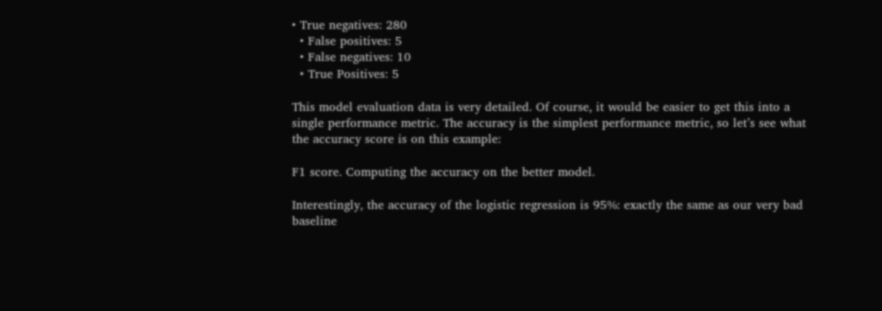• True negatives: 280
  • False positives: 5
  • False negatives: 10
  • True Positives: 5

This model evaluation data is very detailed. Of course, it would be easier to get this into a single performance metric. The accuracy is the simplest performance metric, so let’s see what the accuracy score is on this example:

F1 score. Computing the accuracy on the better model.

Interestingly, the accuracy of the logistic regression is 95%: exactly the same as our very bad baseline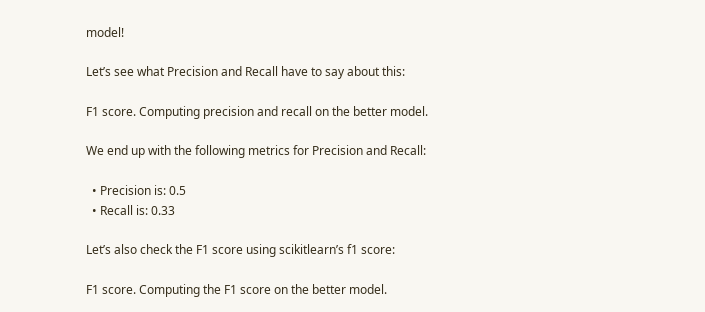model!

Let’s see what Precision and Recall have to say about this:

F1 score. Computing precision and recall on the better model.

We end up with the following metrics for Precision and Recall:

  • Precision is: 0.5
  • Recall is: 0.33

Let’s also check the F1 score using scikitlearn’s f1 score:

F1 score. Computing the F1 score on the better model.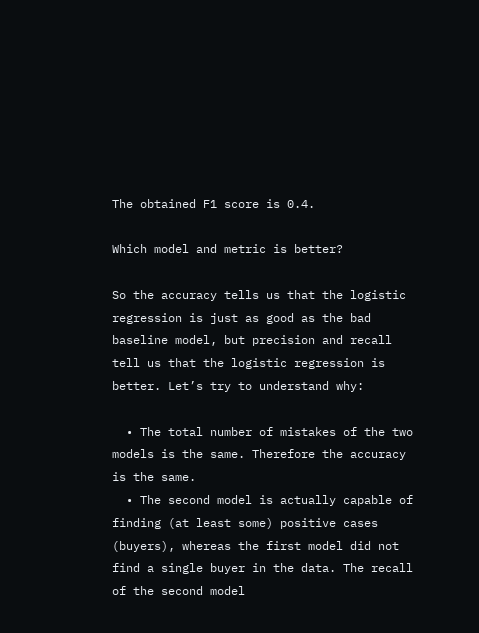The obtained F1 score is 0.4.

Which model and metric is better?

So the accuracy tells us that the logistic regression is just as good as the bad baseline model, but precision and recall tell us that the logistic regression is better. Let’s try to understand why:

  • The total number of mistakes of the two models is the same. Therefore the accuracy is the same.
  • The second model is actually capable of finding (at least some) positive cases (buyers), whereas the first model did not find a single buyer in the data. The recall of the second model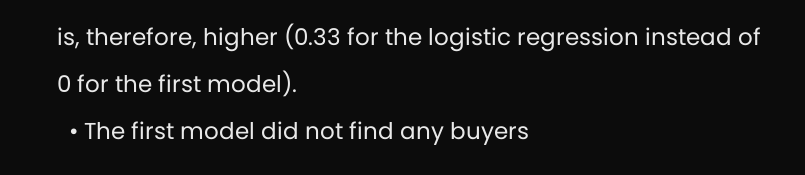is, therefore, higher (0.33 for the logistic regression instead of 0 for the first model).
  • The first model did not find any buyers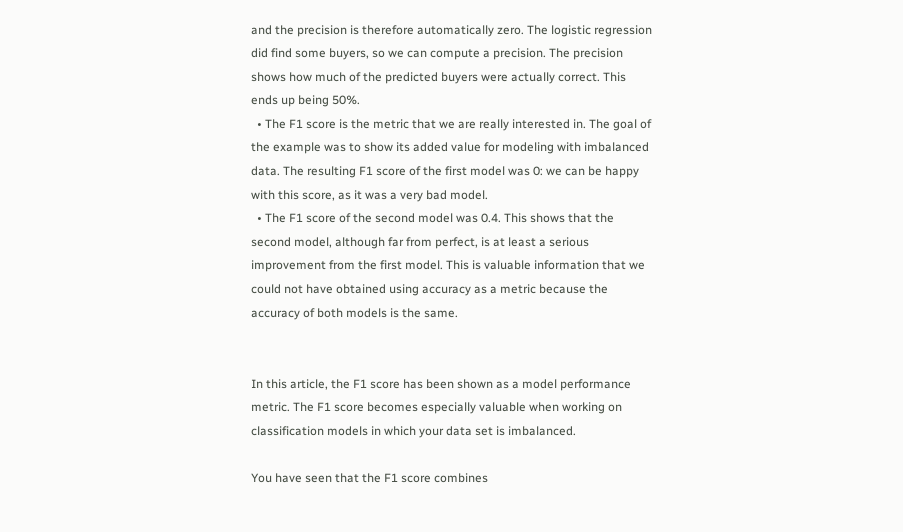and the precision is therefore automatically zero. The logistic regression did find some buyers, so we can compute a precision. The precision shows how much of the predicted buyers were actually correct. This ends up being 50%.
  • The F1 score is the metric that we are really interested in. The goal of the example was to show its added value for modeling with imbalanced data. The resulting F1 score of the first model was 0: we can be happy with this score, as it was a very bad model.
  • The F1 score of the second model was 0.4. This shows that the second model, although far from perfect, is at least a serious improvement from the first model. This is valuable information that we could not have obtained using accuracy as a metric because the accuracy of both models is the same.


In this article, the F1 score has been shown as a model performance metric. The F1 score becomes especially valuable when working on classification models in which your data set is imbalanced.

You have seen that the F1 score combines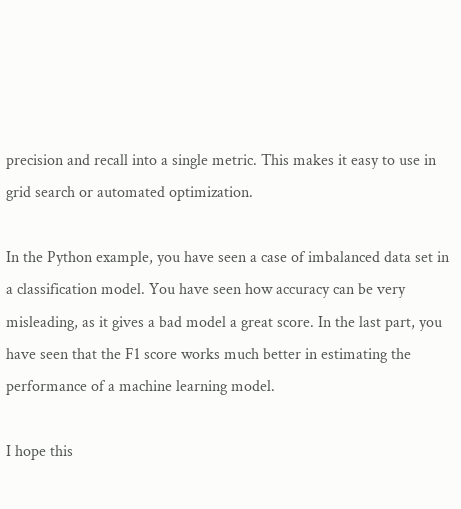precision and recall into a single metric. This makes it easy to use in grid search or automated optimization.

In the Python example, you have seen a case of imbalanced data set in a classification model. You have seen how accuracy can be very misleading, as it gives a bad model a great score. In the last part, you have seen that the F1 score works much better in estimating the performance of a machine learning model.

I hope this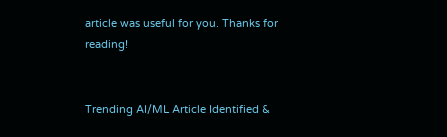article was useful for you. Thanks for reading!


Trending AI/ML Article Identified &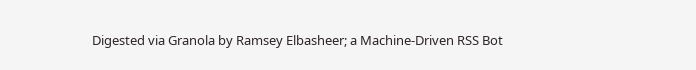Digested via Granola by Ramsey Elbasheer; a Machine-Driven RSS Bot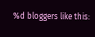%d bloggers like this: